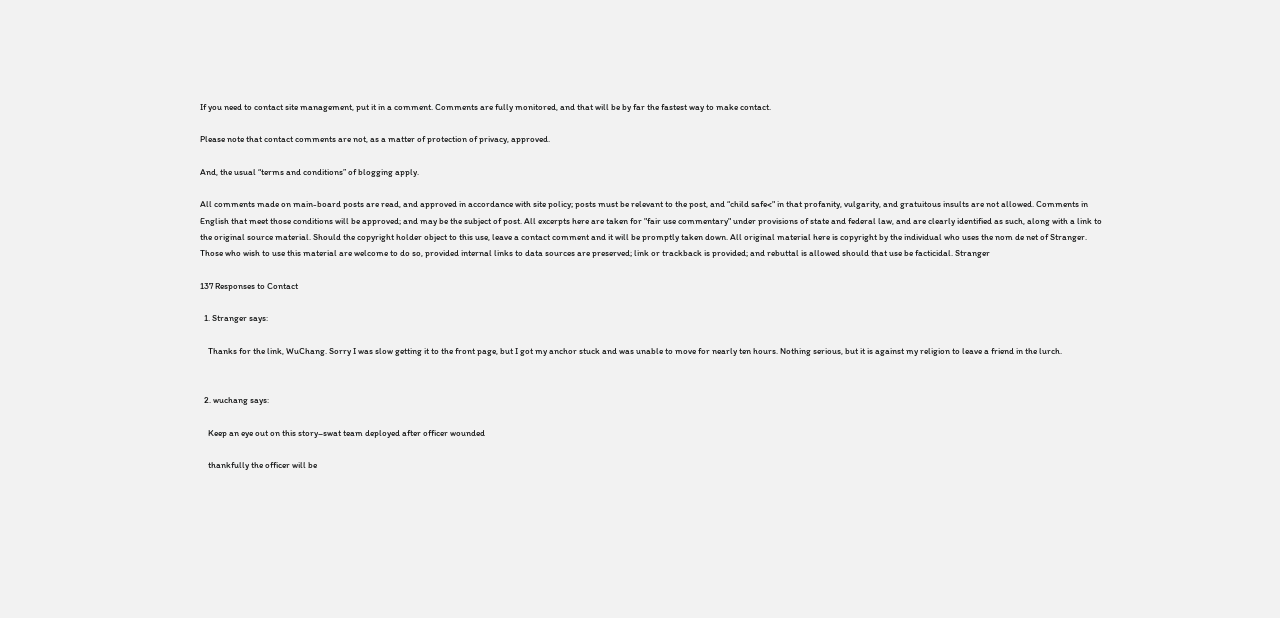If you need to contact site management, put it in a comment. Comments are fully monitored, and that will be by far the fastest way to make contact.

Please note that contact comments are not, as a matter of protection of privacy, approved.

And, the usual “terms and conditions” of blogging apply.

All comments made on main-board posts are read, and approved in accordance with site policy; posts must be relevant to the post, and “child safe<" in that profanity, vulgarity, and gratuitous insults are not allowed. Comments in English that meet those conditions will be approved; and may be the subject of post. All excerpts here are taken for "fair use commentary" under provisions of state and federal law, and are clearly identified as such, along with a link to the original source material. Should the copyright holder object to this use, leave a contact comment and it will be promptly taken down. All original material here is copyright by the individual who uses the nom de net of Stranger. Those who wish to use this material are welcome to do so, provided internal links to data sources are preserved; link or trackback is provided; and rebuttal is allowed should that use be facticidal. Stranger

137 Responses to Contact

  1. Stranger says:

    Thanks for the link, WuChang. Sorry I was slow getting it to the front page, but I got my anchor stuck and was unable to move for nearly ten hours. Nothing serious, but it is against my religion to leave a friend in the lurch.


  2. wuchang says:

    Keep an eye out on this story–swat team deployed after officer wounded

    thankfully the officer will be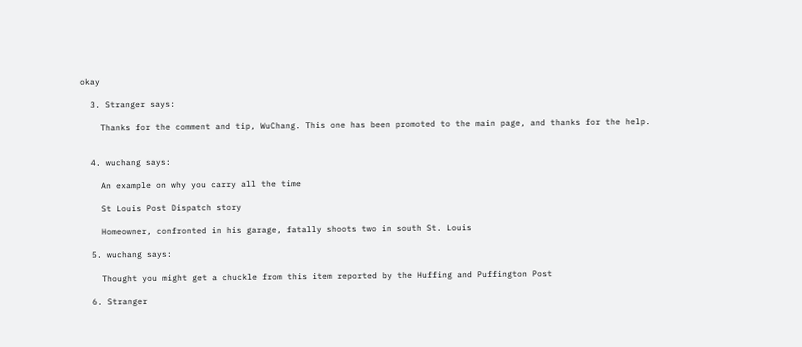okay

  3. Stranger says:

    Thanks for the comment and tip, WuChang. This one has been promoted to the main page, and thanks for the help.


  4. wuchang says:

    An example on why you carry all the time

    St Louis Post Dispatch story

    Homeowner, confronted in his garage, fatally shoots two in south St. Louis

  5. wuchang says:

    Thought you might get a chuckle from this item reported by the Huffing and Puffington Post

  6. Stranger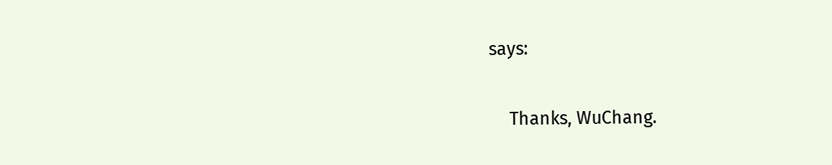says:

    Thanks, WuChang.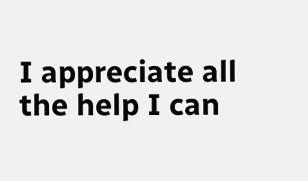I appreciate all the help I can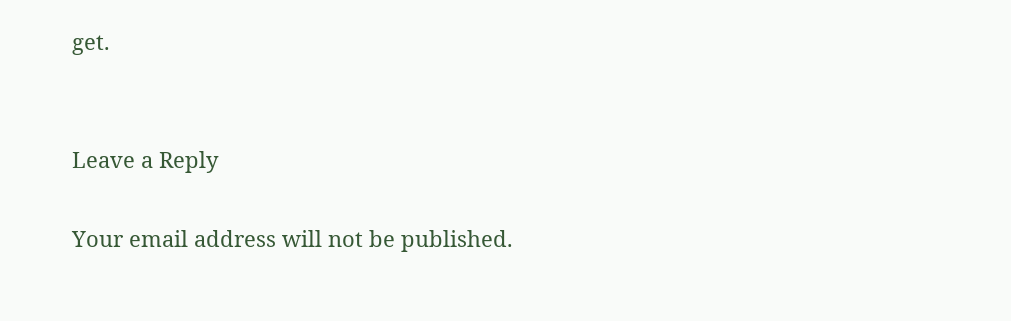get.


Leave a Reply

Your email address will not be published.